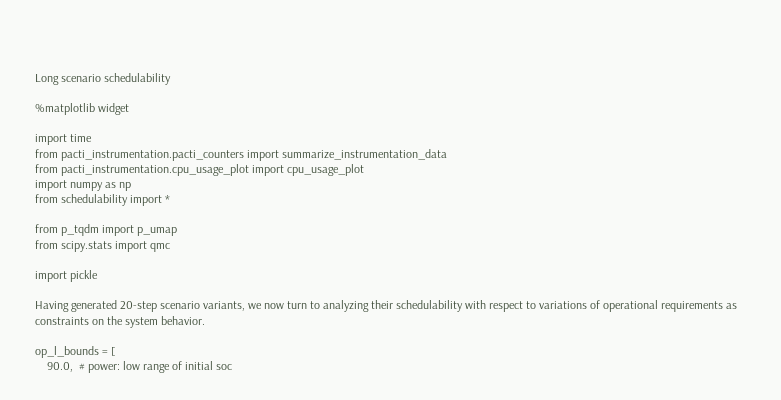Long scenario schedulability

%matplotlib widget

import time
from pacti_instrumentation.pacti_counters import summarize_instrumentation_data
from pacti_instrumentation.cpu_usage_plot import cpu_usage_plot
import numpy as np
from schedulability import *

from p_tqdm import p_umap
from scipy.stats import qmc

import pickle

Having generated 20-step scenario variants, we now turn to analyzing their schedulability with respect to variations of operational requirements as constraints on the system behavior.

op_l_bounds = [
    90.0,  # power: low range of initial soc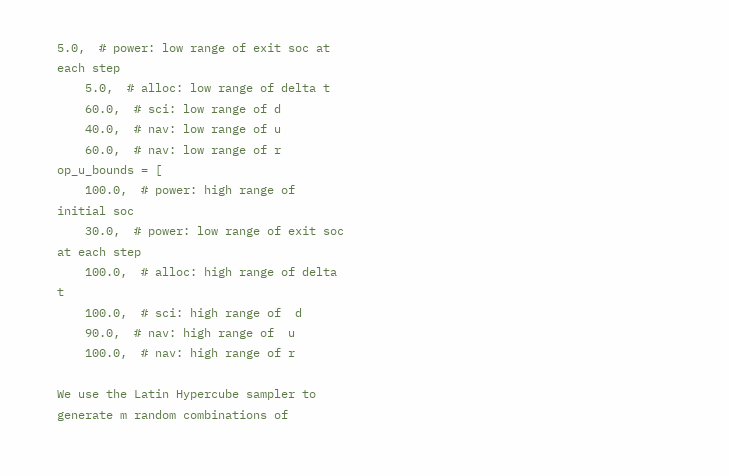5.0,  # power: low range of exit soc at each step
    5.0,  # alloc: low range of delta t
    60.0,  # sci: low range of d
    40.0,  # nav: low range of u
    60.0,  # nav: low range of r
op_u_bounds = [
    100.0,  # power: high range of initial soc
    30.0,  # power: low range of exit soc at each step
    100.0,  # alloc: high range of delta t
    100.0,  # sci: high range of  d
    90.0,  # nav: high range of  u
    100.0,  # nav: high range of r

We use the Latin Hypercube sampler to generate m random combinations of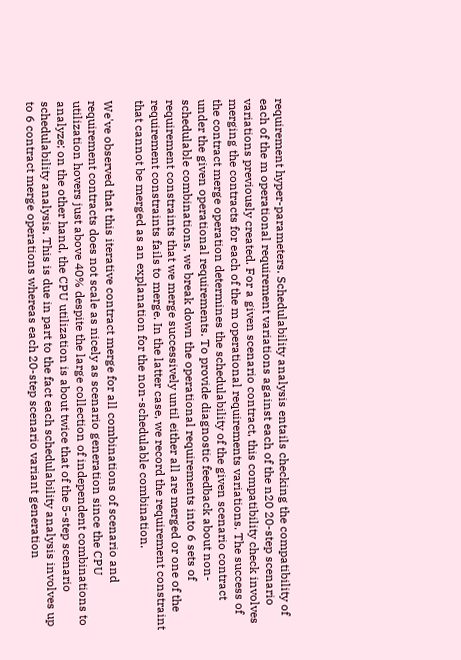requirement hyper-parameters. Schedulability analysis entails checking the compatibility of each of the m operational requirement variations against each of the n20 20-step scenario variations previously created. For a given scenario contract, this compatibility check involves merging the contracts for each of the m operational requirements variations. The success of the contract merge operation determines the schedulability of the given scenario contract under the given operational requirements. To provide diagnostic feedback about non-schedulable combinations, we break down the operational requirements into 6 sets of requirement constraints that we merge successively until either all are merged or one of the requirement constraints fails to merge. In the latter case, we record the requirement constraint that cannot be merged as an explanation for the non-schedulable combination.

We've observed that this iterative contract merge for all combinations of scenario and requirement contracts does not scale as nicely as scenario generation since the CPU utilization hovers just above 40% despite the large collection of independent combinations to analyze; on the other hand, the CPU utilization is about twice that of the 5-step scenario schedulability analysis. This is due in part to the fact each schedulability analysis involves up to 6 contract merge operations whereas each 20-step scenario variant generation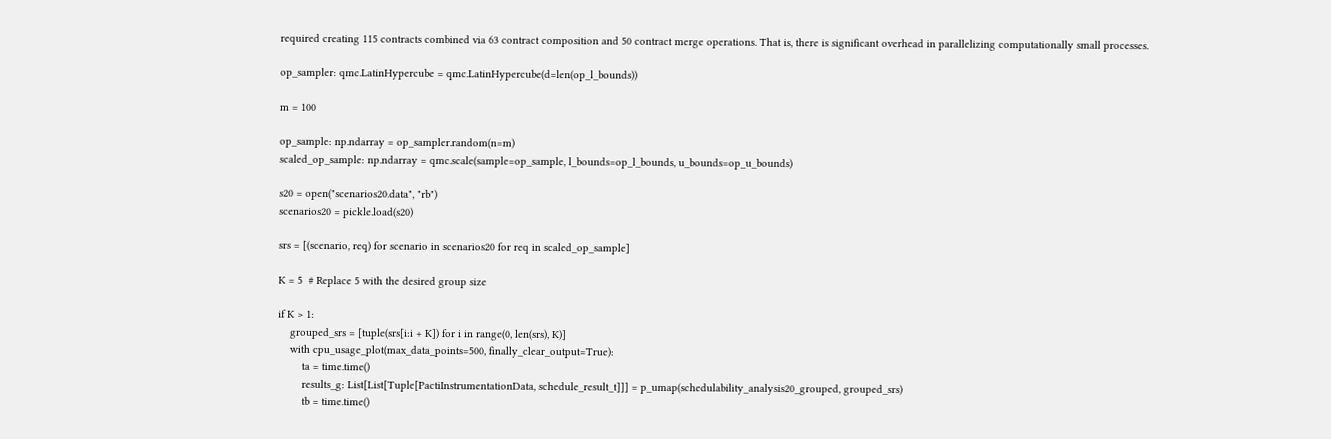required creating 115 contracts combined via 63 contract composition and 50 contract merge operations. That is, there is significant overhead in parallelizing computationally small processes.

op_sampler: qmc.LatinHypercube = qmc.LatinHypercube(d=len(op_l_bounds))

m = 100

op_sample: np.ndarray = op_sampler.random(n=m)
scaled_op_sample: np.ndarray = qmc.scale(sample=op_sample, l_bounds=op_l_bounds, u_bounds=op_u_bounds)

s20 = open("scenarios20.data", "rb")
scenarios20 = pickle.load(s20)

srs = [(scenario, req) for scenario in scenarios20 for req in scaled_op_sample]

K = 5  # Replace 5 with the desired group size

if K > 1:
    grouped_srs = [tuple(srs[i:i + K]) for i in range(0, len(srs), K)]
    with cpu_usage_plot(max_data_points=500, finally_clear_output=True):
        ta = time.time()
        results_g: List[List[Tuple[PactiInstrumentationData, schedule_result_t]]] = p_umap(schedulability_analysis20_grouped, grouped_srs)
        tb = time.time()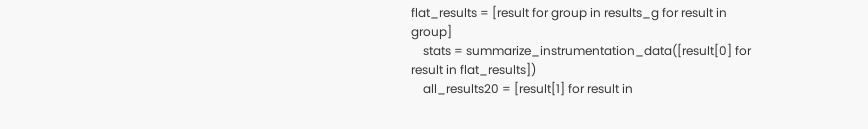flat_results = [result for group in results_g for result in group]
    stats = summarize_instrumentation_data([result[0] for result in flat_results])
    all_results20 = [result[1] for result in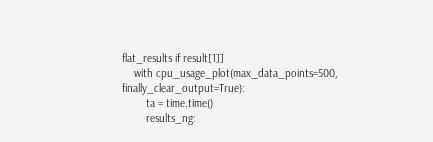flat_results if result[1]]
    with cpu_usage_plot(max_data_points=500, finally_clear_output=True):
        ta = time.time()
        results_ng: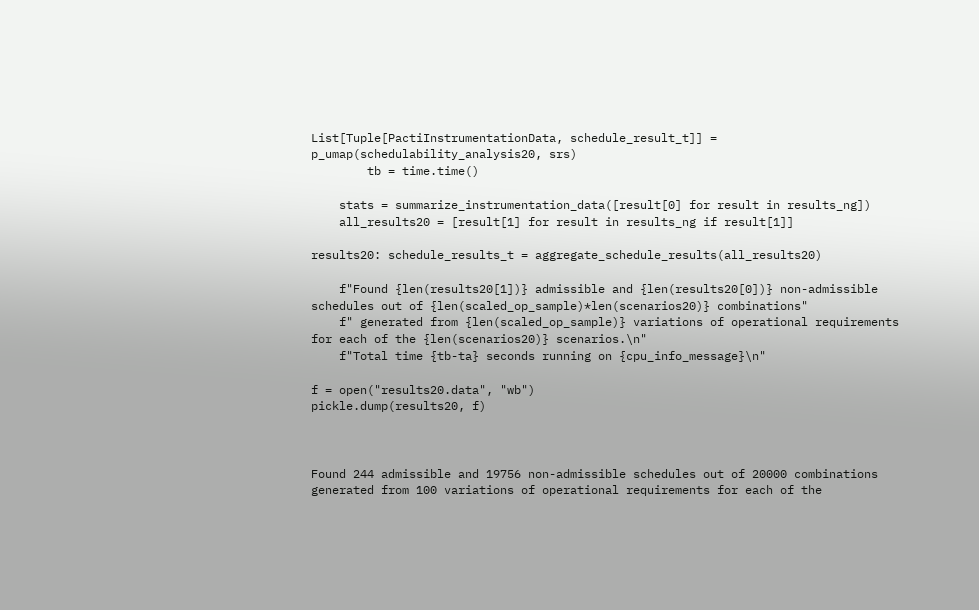List[Tuple[PactiInstrumentationData, schedule_result_t]] = p_umap(schedulability_analysis20, srs)
        tb = time.time()

    stats = summarize_instrumentation_data([result[0] for result in results_ng])
    all_results20 = [result[1] for result in results_ng if result[1]]

results20: schedule_results_t = aggregate_schedule_results(all_results20)

    f"Found {len(results20[1])} admissible and {len(results20[0])} non-admissible schedules out of {len(scaled_op_sample)*len(scenarios20)} combinations"
    f" generated from {len(scaled_op_sample)} variations of operational requirements for each of the {len(scenarios20)} scenarios.\n"
    f"Total time {tb-ta} seconds running on {cpu_info_message}\n"

f = open("results20.data", "wb")
pickle.dump(results20, f)



Found 244 admissible and 19756 non-admissible schedules out of 20000 combinations generated from 100 variations of operational requirements for each of the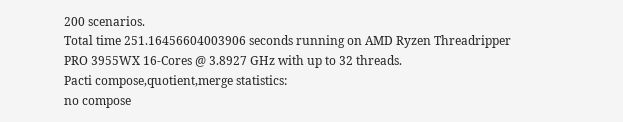200 scenarios.
Total time 251.16456604003906 seconds running on AMD Ryzen Threadripper PRO 3955WX 16-Cores @ 3.8927 GHz with up to 32 threads.
Pacti compose,quotient,merge statistics:
no compose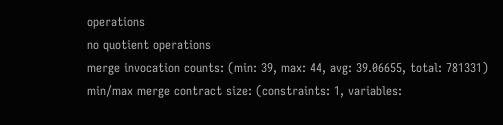operations
no quotient operations
merge invocation counts: (min: 39, max: 44, avg: 39.06655, total: 781331)
min/max merge contract size: (constraints: 1, variables: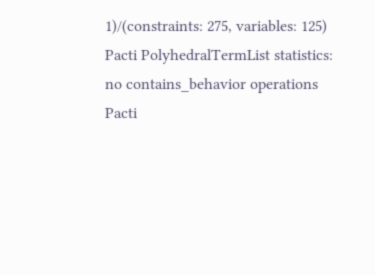1)/(constraints: 275, variables: 125)
Pacti PolyhedralTermList statistics:
no contains_behavior operations
Pacti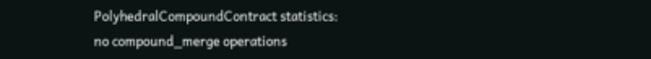PolyhedralCompoundContract statistics:
no compound_merge operations